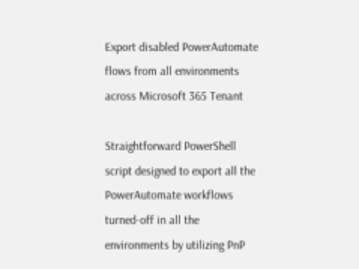Export disabled PowerAutomate flows from all environments across Microsoft 365 Tenant

Straightforward PowerShell script designed to export all the PowerAutomate workflows turned-off in all the environments by utilizing PnP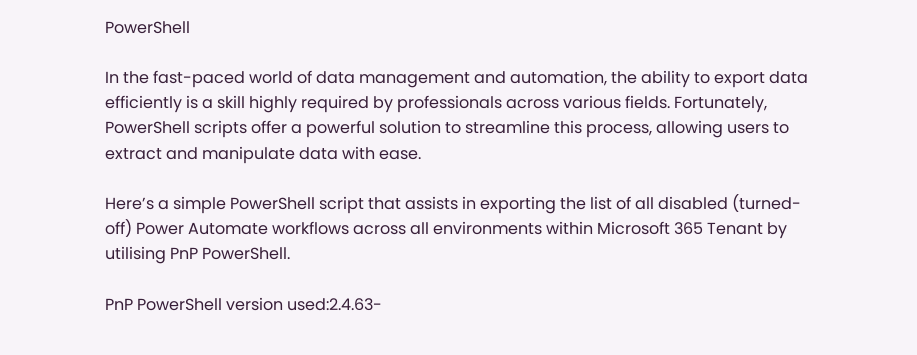PowerShell

In the fast-paced world of data management and automation, the ability to export data efficiently is a skill highly required by professionals across various fields. Fortunately, PowerShell scripts offer a powerful solution to streamline this process, allowing users to extract and manipulate data with ease.

Here’s a simple PowerShell script that assists in exporting the list of all disabled (turned-off) Power Automate workflows across all environments within Microsoft 365 Tenant by utilising PnP PowerShell.

PnP PowerShell version used:2.4.63-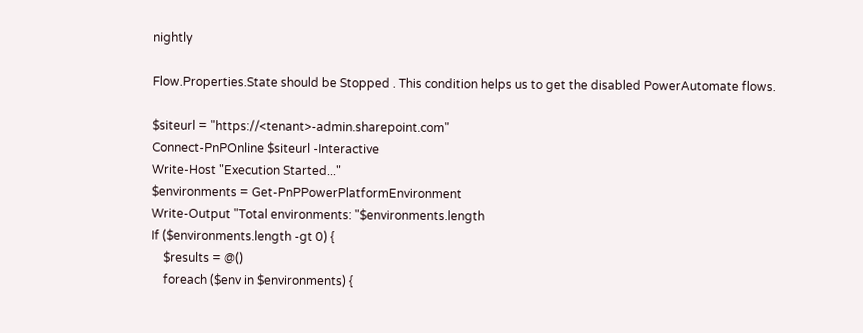nightly

Flow.Properties.State should be Stopped . This condition helps us to get the disabled PowerAutomate flows.

$siteurl = "https://<tenant>-admin.sharepoint.com"
Connect-PnPOnline $siteurl -Interactive
Write-Host "Execution Started..."
$environments = Get-PnPPowerPlatformEnvironment
Write-Output "Total environments: "$environments.length
If ($environments.length -gt 0) {
    $results = @()
    foreach ($env in $environments) {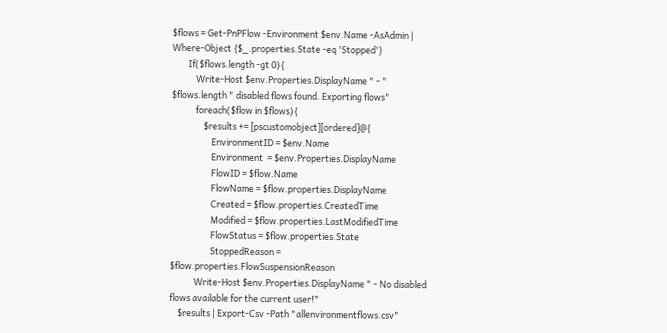$flows = Get-PnPFlow -Environment $env.Name -AsAdmin | Where-Object {$_.properties.State -eq 'Stopped'}
        If($flows.length -gt 0){
            Write-Host $env.Properties.DisplayName " - " $flows.length " disabled flows found. Exporting flows"
            foreach($flow in $flows){
                $results += [pscustomobject][ordered]@{
                    EnvironmentID = $env.Name
                    Environment  = $env.Properties.DisplayName
                    FlowID = $flow.Name
                    FlowName = $flow.properties.DisplayName
                    Created = $flow.properties.CreatedTime
                    Modified = $flow.properties.LastModifiedTime
                    FlowStatus = $flow.properties.State
                    StoppedReason = $flow.properties.FlowSuspensionReason
            Write-Host $env.Properties.DisplayName " - No disabled flows available for the current user!"
    $results | Export-Csv -Path "allenvironmentflows.csv"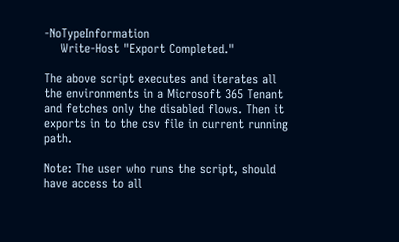-NoTypeInformation
    Write-Host "Export Completed."

The above script executes and iterates all the environments in a Microsoft 365 Tenant and fetches only the disabled flows. Then it exports in to the csv file in current running path.

Note: The user who runs the script, should have access to all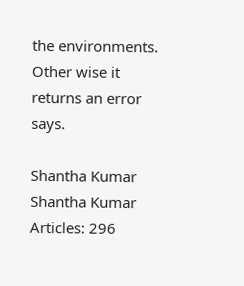the environments. Other wise it returns an error says.

Shantha Kumar
Shantha Kumar
Articles: 296